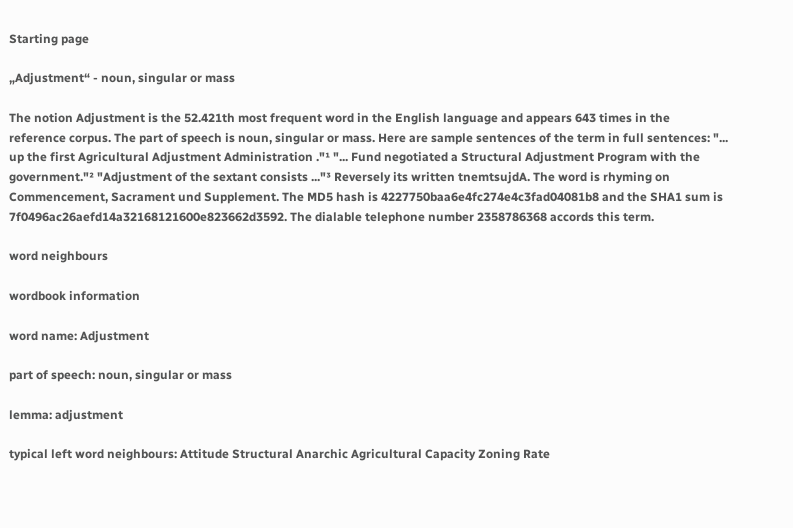Starting page

„Adjustment“ - noun, singular or mass

The notion Adjustment is the 52.421th most frequent word in the English language and appears 643 times in the reference corpus. The part of speech is noun, singular or mass. Here are sample sentences of the term in full sentences: "... up the first Agricultural Adjustment Administration ."¹ "... Fund negotiated a Structural Adjustment Program with the government."² "Adjustment of the sextant consists ..."³ Reversely its written tnemtsujdA. The word is rhyming on Commencement, Sacrament und Supplement. The MD5 hash is 4227750baa6e4fc274e4c3fad04081b8 and the SHA1 sum is 7f0496ac26aefd14a32168121600e823662d3592. The dialable telephone number 2358786368 accords this term.

word neighbours

wordbook information

word name: Adjustment

part of speech: noun, singular or mass

lemma: adjustment

typical left word neighbours: Attitude Structural Anarchic Agricultural Capacity Zoning Rate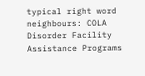typical right word neighbours: COLA Disorder Facility Assistance Programs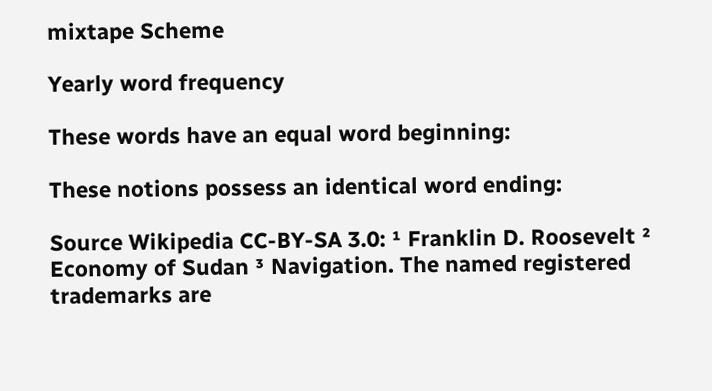mixtape Scheme

Yearly word frequency

These words have an equal word beginning:

These notions possess an identical word ending:

Source Wikipedia CC-BY-SA 3.0: ¹ Franklin D. Roosevelt ² Economy of Sudan ³ Navigation. The named registered trademarks are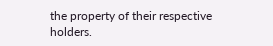the property of their respective holders.